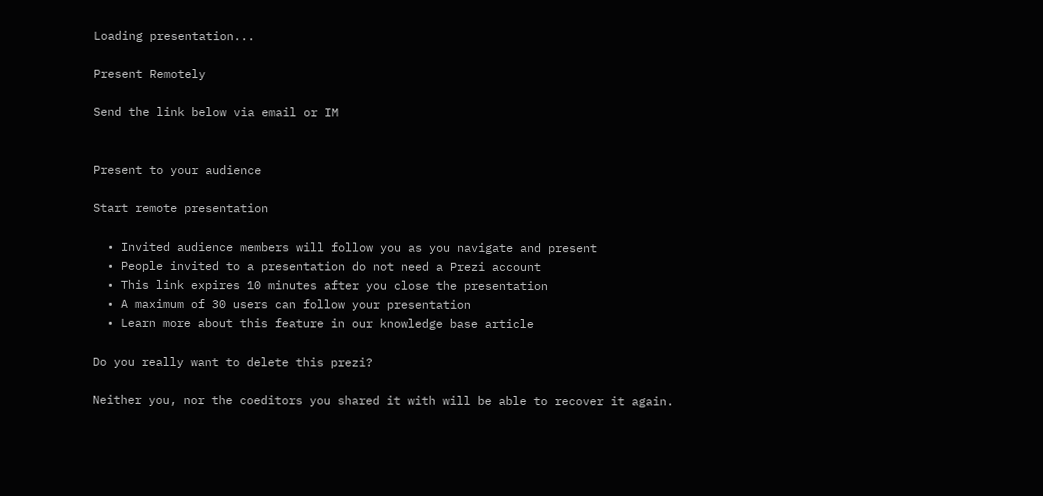Loading presentation...

Present Remotely

Send the link below via email or IM


Present to your audience

Start remote presentation

  • Invited audience members will follow you as you navigate and present
  • People invited to a presentation do not need a Prezi account
  • This link expires 10 minutes after you close the presentation
  • A maximum of 30 users can follow your presentation
  • Learn more about this feature in our knowledge base article

Do you really want to delete this prezi?

Neither you, nor the coeditors you shared it with will be able to recover it again.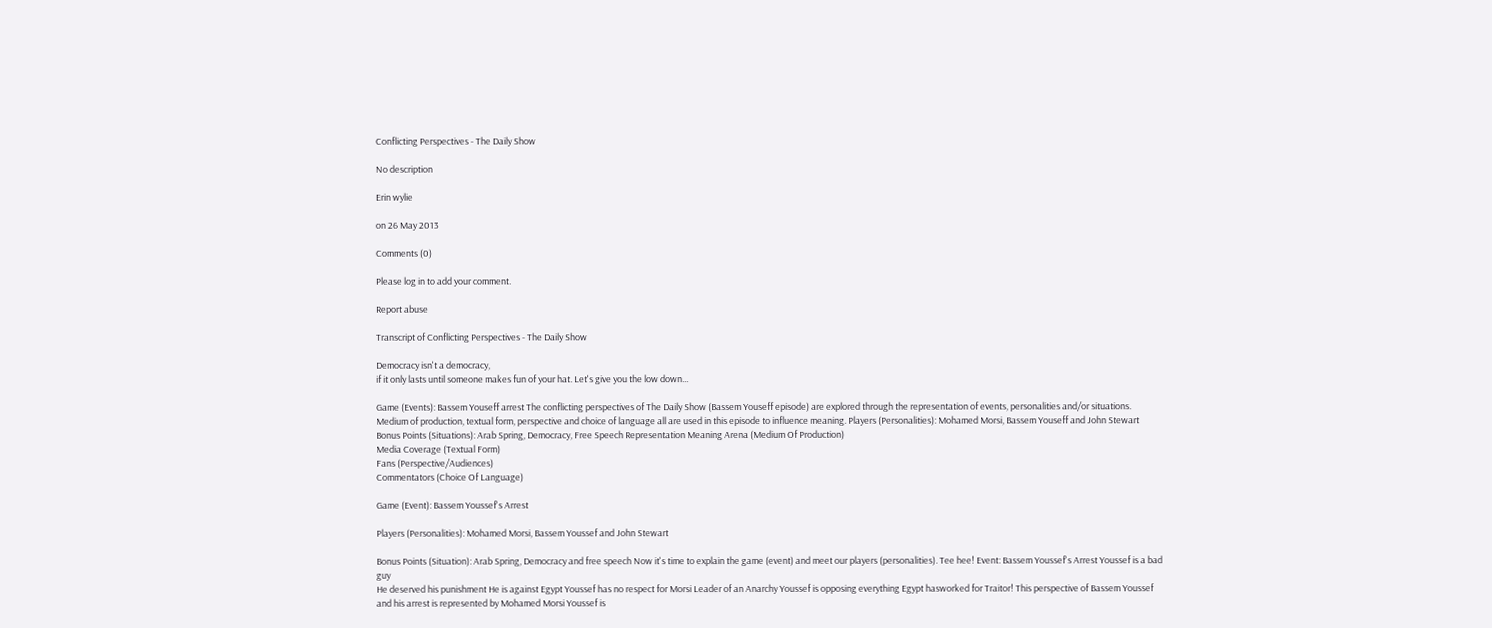Conflicting Perspectives - The Daily Show

No description

Erin wylie

on 26 May 2013

Comments (0)

Please log in to add your comment.

Report abuse

Transcript of Conflicting Perspectives - The Daily Show

Democracy isn't a democracy,
if it only lasts until someone makes fun of your hat. Let's give you the low down...

Game (Events): Bassem Youseff arrest The conflicting perspectives of The Daily Show (Bassem Youseff episode) are explored through the representation of events, personalities and/or situations.
Medium of production, textual form, perspective and choice of language all are used in this episode to influence meaning. Players (Personalities): Mohamed Morsi, Bassem Youseff and John Stewart Bonus Points (Situations): Arab Spring, Democracy, Free Speech Representation Meaning Arena (Medium Of Production)
Media Coverage (Textual Form)
Fans (Perspective/Audiences)
Commentators (Choice Of Language)

Game (Event): Bassem Youssef's Arrest

Players (Personalities): Mohamed Morsi, Bassem Youssef and John Stewart

Bonus Points (Situation): Arab Spring, Democracy and free speech Now it's time to explain the game (event) and meet our players (personalities). Tee hee! Event: Bassem Youssef's Arrest Youssef is a bad guy
He deserved his punishment He is against Egypt Youssef has no respect for Morsi Leader of an Anarchy Youssef is opposing everything Egypt hasworked for Traitor! This perspective of Bassem Youssef and his arrest is represented by Mohamed Morsi Youssef is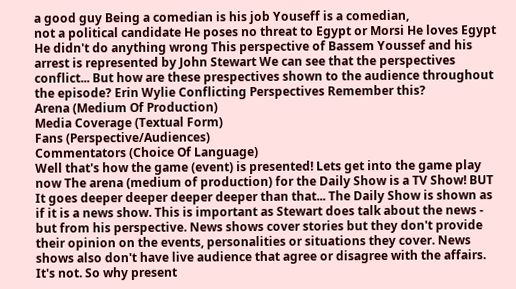a good guy Being a comedian is his job Youseff is a comedian,
not a political candidate He poses no threat to Egypt or Morsi He loves Egypt He didn't do anything wrong This perspective of Bassem Youssef and his arrest is represented by John Stewart We can see that the perspectives conflict... But how are these prespectives shown to the audience throughout the episode? Erin Wylie Conflicting Perspectives Remember this?
Arena (Medium Of Production)
Media Coverage (Textual Form)
Fans (Perspective/Audiences)
Commentators (Choice Of Language)
Well that's how the game (event) is presented! Lets get into the game play now The arena (medium of production) for the Daily Show is a TV Show! BUT It goes deeper deeper deeper deeper than that... The Daily Show is shown as if it is a news show. This is important as Stewart does talk about the news - but from his perspective. News shows cover stories but they don't provide their opinion on the events, personalities or situations they cover. News shows also don't have live audience that agree or disagree with the affairs. It's not. So why present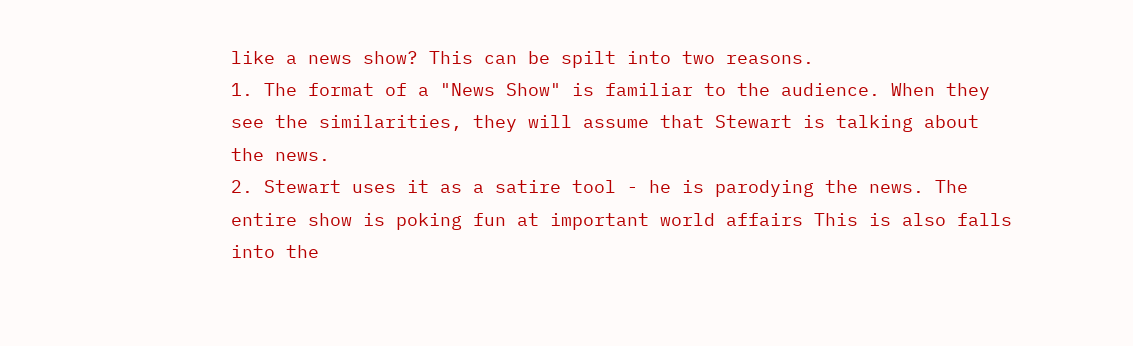like a news show? This can be spilt into two reasons.
1. The format of a "News Show" is familiar to the audience. When they see the similarities, they will assume that Stewart is talking about the news.
2. Stewart uses it as a satire tool - he is parodying the news. The entire show is poking fun at important world affairs This is also falls into the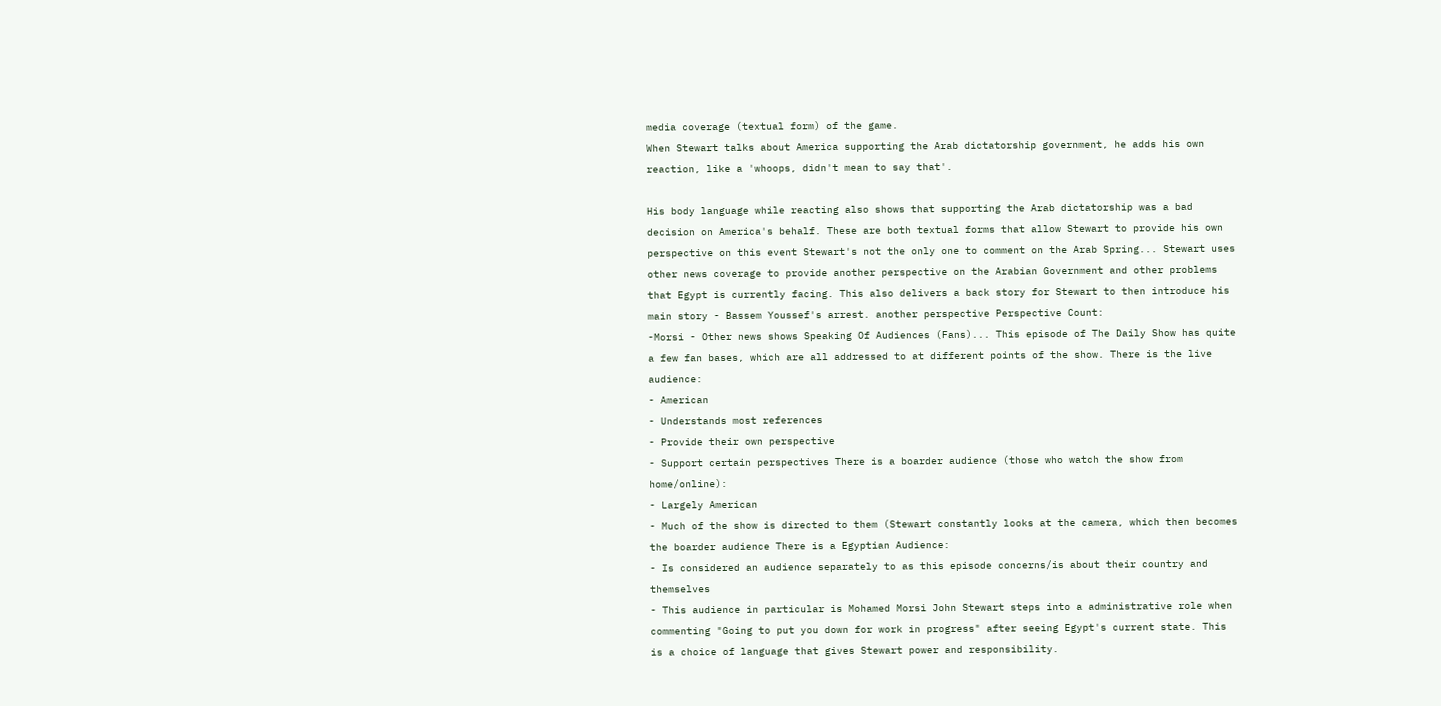media coverage (textual form) of the game.
When Stewart talks about America supporting the Arab dictatorship government, he adds his own reaction, like a 'whoops, didn't mean to say that'.

His body language while reacting also shows that supporting the Arab dictatorship was a bad decision on America's behalf. These are both textual forms that allow Stewart to provide his own perspective on this event Stewart's not the only one to comment on the Arab Spring... Stewart uses other news coverage to provide another perspective on the Arabian Government and other problems that Egypt is currently facing. This also delivers a back story for Stewart to then introduce his main story - Bassem Youssef's arrest. another perspective Perspective Count:
-Morsi - Other news shows Speaking Of Audiences (Fans)... This episode of The Daily Show has quite a few fan bases, which are all addressed to at different points of the show. There is the live audience:
- American
- Understands most references
- Provide their own perspective
- Support certain perspectives There is a boarder audience (those who watch the show from home/online):
- Largely American
- Much of the show is directed to them (Stewart constantly looks at the camera, which then becomes the boarder audience There is a Egyptian Audience:
- Is considered an audience separately to as this episode concerns/is about their country and themselves
- This audience in particular is Mohamed Morsi John Stewart steps into a administrative role when commenting "Going to put you down for work in progress" after seeing Egypt's current state. This is a choice of language that gives Stewart power and responsibility.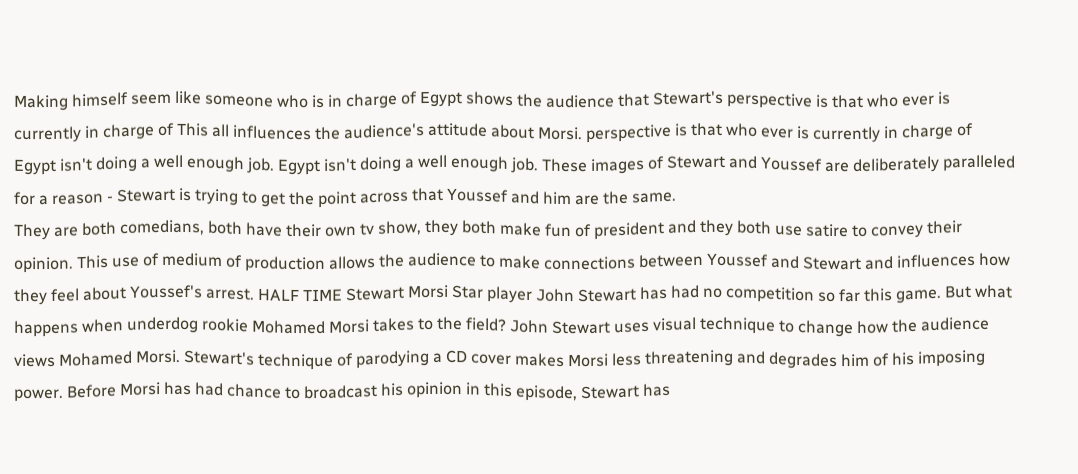Making himself seem like someone who is in charge of Egypt shows the audience that Stewart's perspective is that who ever is currently in charge of This all influences the audience's attitude about Morsi. perspective is that who ever is currently in charge of
Egypt isn't doing a well enough job. Egypt isn't doing a well enough job. These images of Stewart and Youssef are deliberately paralleled for a reason - Stewart is trying to get the point across that Youssef and him are the same.
They are both comedians, both have their own tv show, they both make fun of president and they both use satire to convey their opinion. This use of medium of production allows the audience to make connections between Youssef and Stewart and influences how they feel about Youssef's arrest. HALF TIME Stewart Morsi Star player John Stewart has had no competition so far this game. But what happens when underdog rookie Mohamed Morsi takes to the field? John Stewart uses visual technique to change how the audience views Mohamed Morsi. Stewart's technique of parodying a CD cover makes Morsi less threatening and degrades him of his imposing power. Before Morsi has had chance to broadcast his opinion in this episode, Stewart has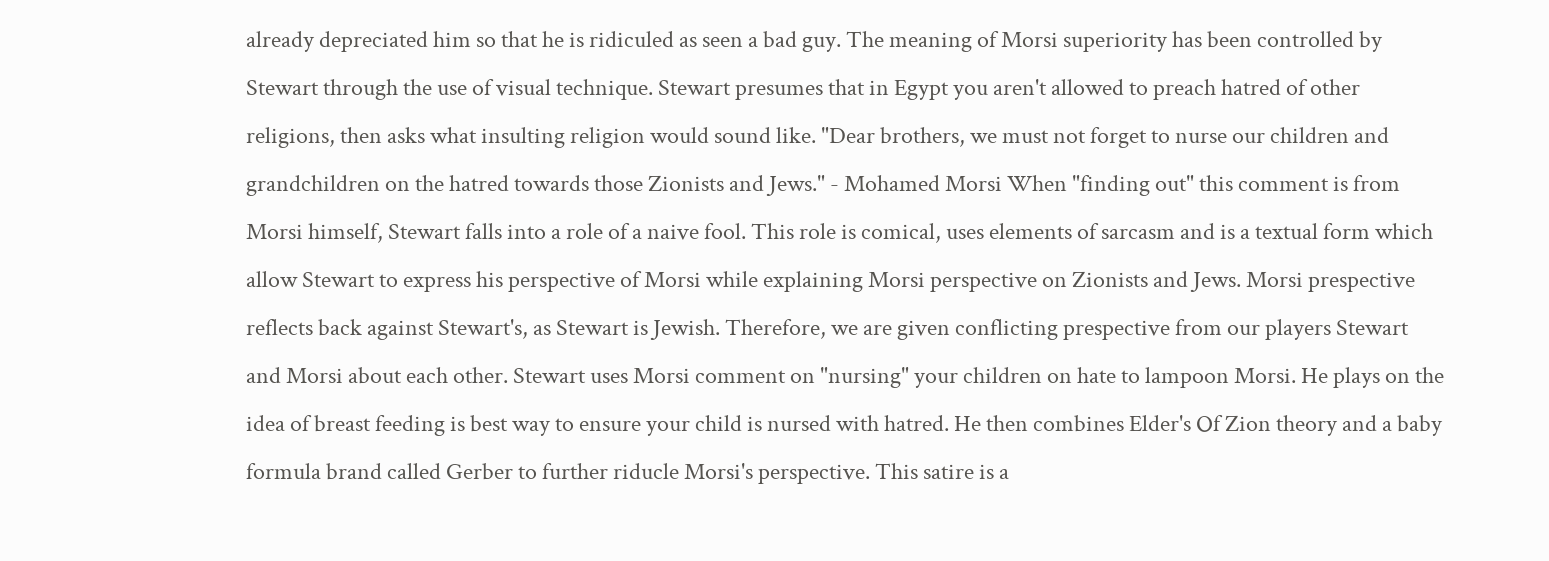already depreciated him so that he is ridiculed as seen a bad guy. The meaning of Morsi superiority has been controlled by Stewart through the use of visual technique. Stewart presumes that in Egypt you aren't allowed to preach hatred of other religions, then asks what insulting religion would sound like. "Dear brothers, we must not forget to nurse our children and grandchildren on the hatred towards those Zionists and Jews." - Mohamed Morsi When "finding out" this comment is from Morsi himself, Stewart falls into a role of a naive fool. This role is comical, uses elements of sarcasm and is a textual form which allow Stewart to express his perspective of Morsi while explaining Morsi perspective on Zionists and Jews. Morsi prespective reflects back against Stewart's, as Stewart is Jewish. Therefore, we are given conflicting prespective from our players Stewart and Morsi about each other. Stewart uses Morsi comment on "nursing" your children on hate to lampoon Morsi. He plays on the idea of breast feeding is best way to ensure your child is nursed with hatred. He then combines Elder's Of Zion theory and a baby formula brand called Gerber to further riducle Morsi's perspective. This satire is a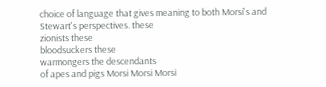choice of language that gives meaning to both Morsi's and Stewart's perspectives. these
zionists these
bloodsuckers these
warmongers the descendants
of apes and pigs Morsi Morsi Morsi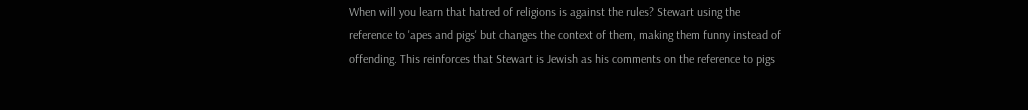When will you learn that hatred of religions is against the rules? Stewart using the reference to 'apes and pigs' but changes the context of them, making them funny instead of offending. This reinforces that Stewart is Jewish as his comments on the reference to pigs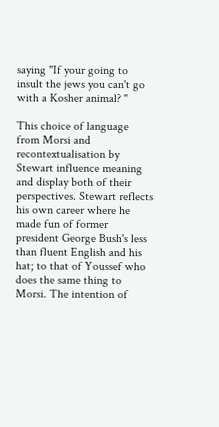saying "If your going to insult the jews you can't go with a Kosher animal? "

This choice of language from Morsi and recontextualisation by Stewart influence meaning and display both of their perspectives. Stewart reflects his own career where he made fun of former president George Bush's less than fluent English and his hat; to that of Youssef who does the same thing to Morsi. The intention of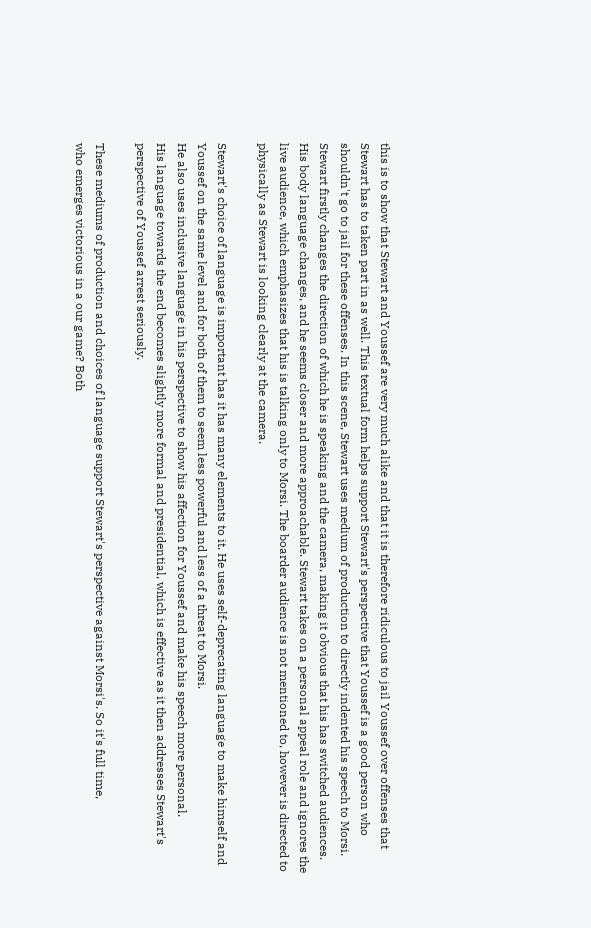this is to show that Stewart and Youssef are very much alike and that it is therefore ridiculous to jail Youssef over offenses that Stewart has to taken part in as well. This textual form helps support Stewart's perspective that Youssef is a good person who shouldn't go to jail for these offenses. In this scene, Stewart uses medium of production to directly indented his speech to Morsi. Stewart firstly changes the direction of which he is speaking and the camera, making it obvious that his has switched audiences. His body language changes, and he seems closer and more approachable. Stewart takes on a personal appeal role and ignores the live audience, which emphasizes that his is talking only to Morsi. The boarder audience is not mentioned to, however is directed to physically as Stewart is looking clearly at the camera.

Stewart's choice of language is important has it has many elements to it. He uses self-deprecating language to make himself and Youssef on the same level and for both of them to seem less powerful and less of a threat to Morsi.
He also uses inclusive language in his perspective to show his affection for Youssef and make his speech more personal.
His language towards the end becomes slightly more formal and presidential, which is effective as it then addresses Stewart's perspective of Youssef arrest seriously.

These mediums of production and choices of language support Stewart's perspective against Morsi's. So it's full time,
who emerges victorious in a our game? Both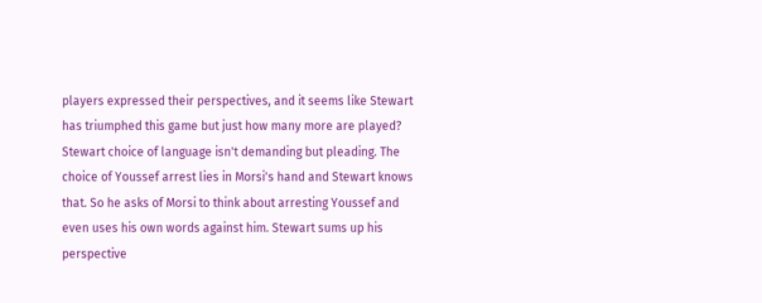players expressed their perspectives, and it seems like Stewart has triumphed this game but just how many more are played? Stewart choice of language isn't demanding but pleading. The choice of Youssef arrest lies in Morsi's hand and Stewart knows that. So he asks of Morsi to think about arresting Youssef and even uses his own words against him. Stewart sums up his perspective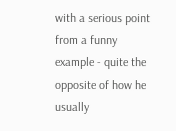with a serious point from a funny example - quite the opposite of how he usually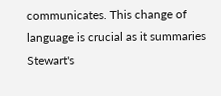communicates. This change of language is crucial as it summaries Stewart's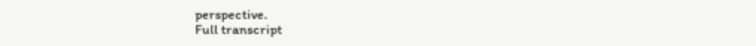perspective.
Full transcript